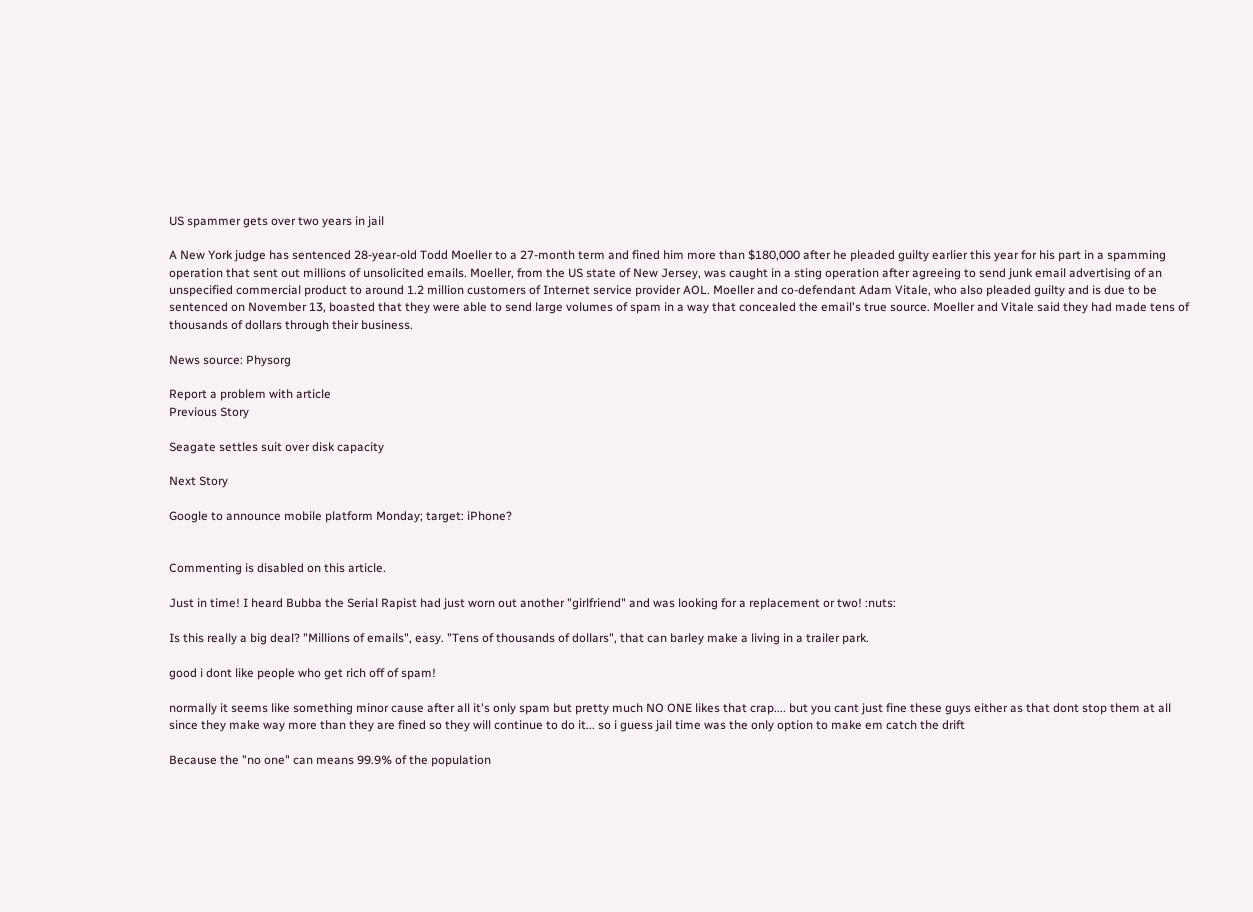US spammer gets over two years in jail

A New York judge has sentenced 28-year-old Todd Moeller to a 27-month term and fined him more than $180,000 after he pleaded guilty earlier this year for his part in a spamming operation that sent out millions of unsolicited emails. Moeller, from the US state of New Jersey, was caught in a sting operation after agreeing to send junk email advertising of an unspecified commercial product to around 1.2 million customers of Internet service provider AOL. Moeller and co-defendant Adam Vitale, who also pleaded guilty and is due to be sentenced on November 13, boasted that they were able to send large volumes of spam in a way that concealed the email's true source. Moeller and Vitale said they had made tens of thousands of dollars through their business.

News source: Physorg

Report a problem with article
Previous Story

Seagate settles suit over disk capacity

Next Story

Google to announce mobile platform Monday; target: iPhone?


Commenting is disabled on this article.

Just in time! I heard Bubba the Serial Rapist had just worn out another "girlfriend" and was looking for a replacement or two! :nuts:

Is this really a big deal? "Millions of emails", easy. "Tens of thousands of dollars", that can barley make a living in a trailer park.

good i dont like people who get rich off of spam!

normally it seems like something minor cause after all it's only spam but pretty much NO ONE likes that crap.... but you cant just fine these guys either as that dont stop them at all since they make way more than they are fined so they will continue to do it... so i guess jail time was the only option to make em catch the drift

Because the "no one" can means 99.9% of the population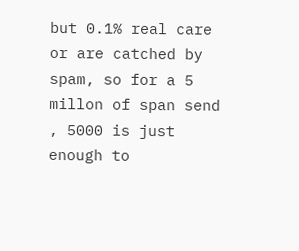but 0.1% real care or are catched by spam, so for a 5 millon of span send , 5000 is just enough to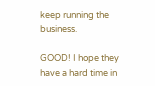keep running the business.

GOOD! I hope they have a hard time in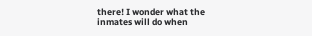there! I wonder what the inmates will do when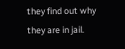they find out why they are in jail.